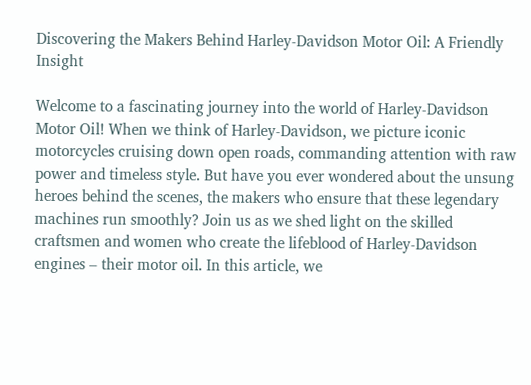Discovering the Makers Behind Harley-Davidson Motor Oil: A Friendly Insight

Welcome to a fascinating journey into the world of Harley-Davidson Motor Oil! When we think of Harley-Davidson, we picture iconic motorcycles cruising down open roads, commanding attention with raw power and timeless style. But have you ever wondered about the unsung heroes behind the scenes, the makers who ensure that these legendary machines run smoothly? Join us as we shed light on the skilled craftsmen and women who create the lifeblood of Harley-Davidson engines – their motor oil. In this article, we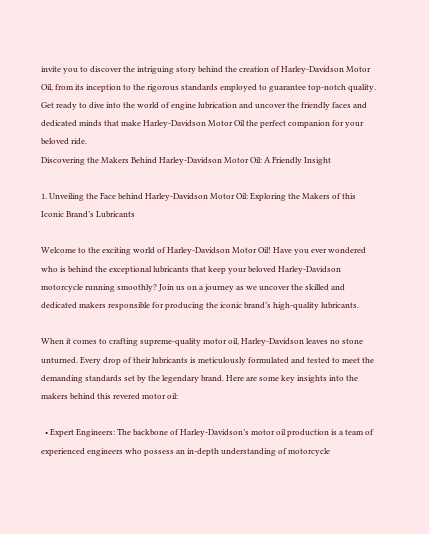invite you to discover the intriguing story behind the creation of Harley-Davidson Motor Oil, from its inception to the rigorous standards employed to guarantee top-notch quality. Get ready to dive into the world of engine lubrication and uncover the friendly faces and dedicated minds that make Harley-Davidson Motor Oil the perfect companion for your beloved ride.
Discovering the Makers Behind Harley-Davidson Motor Oil: A Friendly Insight

1. Unveiling the Face behind Harley-Davidson Motor Oil: Exploring the Makers of this Iconic Brand’s Lubricants

Welcome to the exciting world of Harley-Davidson Motor Oil! Have you ever wondered who is behind the exceptional lubricants that keep your beloved Harley-Davidson motorcycle running smoothly? Join us on a journey as we uncover the skilled and dedicated makers responsible for producing the iconic brand’s high-quality lubricants.

When it comes to crafting supreme-quality motor oil, Harley-Davidson leaves no stone unturned. Every drop of their lubricants is meticulously formulated and tested to meet the demanding standards set by the legendary brand. Here are some key insights into the makers behind this revered motor oil:

  • Expert Engineers: The backbone of Harley-Davidson’s motor oil production is a team of experienced engineers who possess an in-depth understanding of motorcycle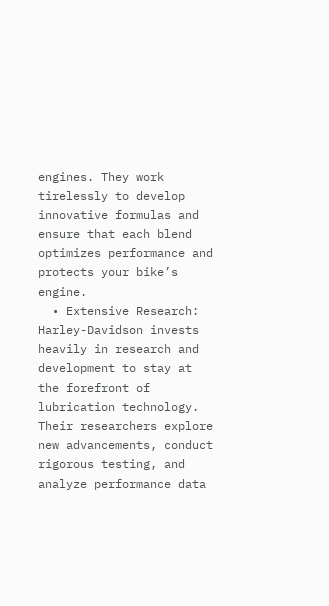engines. They work tirelessly to develop innovative formulas and ensure that each blend optimizes performance and protects your bike’s engine.
  • Extensive Research: Harley-Davidson invests heavily in research and development to stay at the forefront of lubrication technology. Their researchers explore new advancements, conduct rigorous testing, and analyze performance data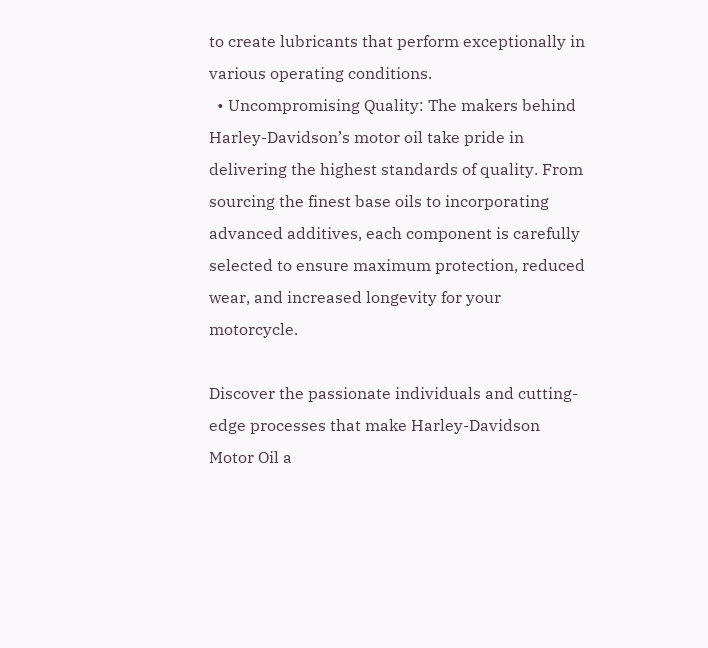to create lubricants that perform exceptionally in various operating conditions.
  • Uncompromising Quality: The makers behind Harley-Davidson’s motor oil take pride in delivering the highest standards of quality. From sourcing the finest base oils to incorporating advanced additives, each component is carefully selected to ensure maximum protection, reduced wear, and increased longevity for your motorcycle.

Discover the passionate individuals and cutting-edge processes that make Harley-Davidson Motor Oil a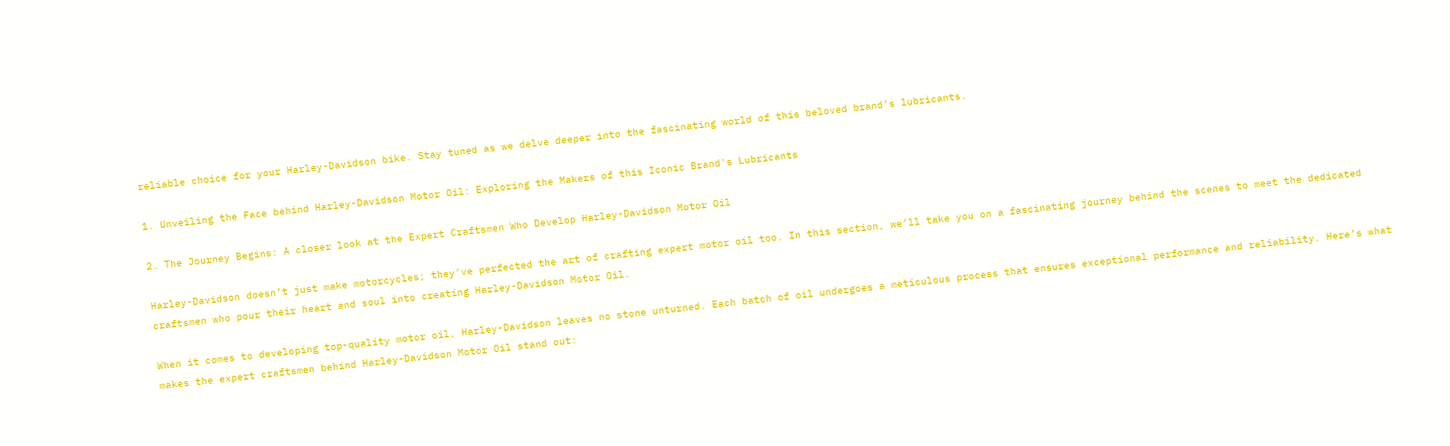reliable choice for your Harley-Davidson bike. Stay tuned as we delve deeper into the fascinating world of this beloved brand’s lubricants.

1. Unveiling the Face behind Harley-Davidson Motor Oil: Exploring the Makers of this Iconic Brand's Lubricants

2. The Journey Begins: A closer look at the Expert Craftsmen Who Develop Harley-Davidson Motor Oil

Harley-Davidson doesn’t just make motorcycles; they’ve perfected the art of crafting expert motor oil too. In this section, we’ll take you on a fascinating journey behind the scenes to meet the dedicated craftsmen who pour their heart and soul into creating Harley-Davidson Motor Oil.

When it comes to developing top-quality motor oil, Harley-Davidson leaves no stone unturned. Each batch of oil undergoes a meticulous process that ensures exceptional performance and reliability. Here’s what makes the expert craftsmen behind Harley-Davidson Motor Oil stand out: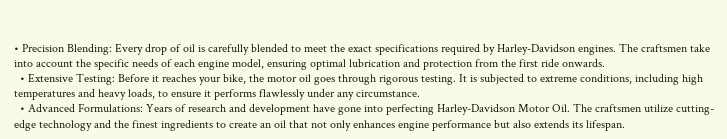• Precision Blending: Every drop of oil is carefully blended to meet the exact specifications required by Harley-Davidson engines. The craftsmen take into account the specific needs of each engine model, ensuring optimal lubrication and protection from the first ride onwards.
  • Extensive Testing: Before it reaches your bike, the motor oil goes through rigorous testing. It is subjected to extreme conditions, including high temperatures and heavy loads, to ensure it performs flawlessly under any circumstance.
  • Advanced Formulations: Years of research and development have gone into perfecting Harley-Davidson Motor Oil. The craftsmen utilize cutting-edge technology and the finest ingredients to create an oil that not only enhances engine performance but also extends its lifespan.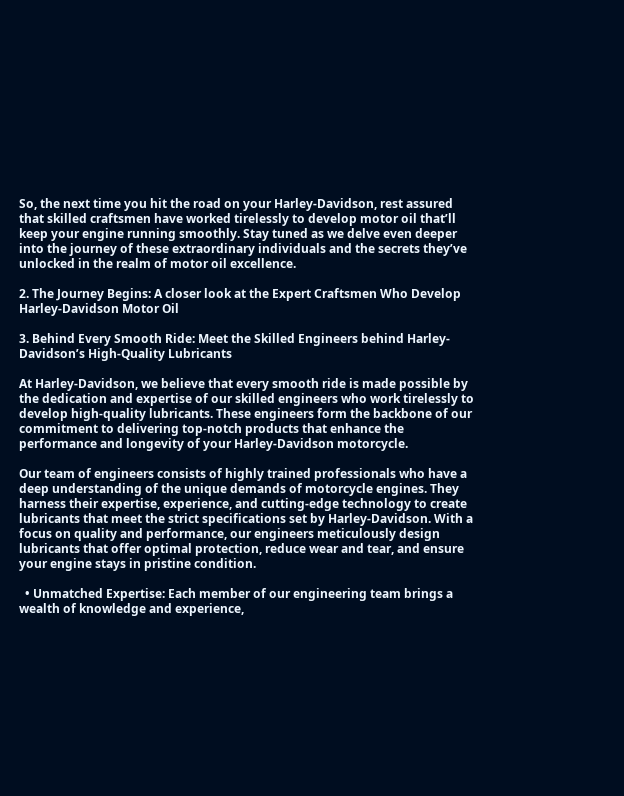So, the next time you hit the road on your Harley-Davidson, rest assured that skilled craftsmen have worked tirelessly to develop motor oil that’ll keep your engine running smoothly. Stay tuned as we delve even deeper into the journey of these extraordinary individuals and the secrets they’ve unlocked in the realm of motor oil excellence.

2. The Journey Begins: A closer look at the Expert Craftsmen Who Develop Harley-Davidson Motor Oil

3. Behind Every Smooth Ride: Meet the Skilled Engineers behind Harley-Davidson’s High-Quality Lubricants

At Harley-Davidson, we believe that every smooth ride is made possible by the dedication and expertise of our skilled engineers who work tirelessly to develop high-quality lubricants. These engineers form the backbone of our commitment to delivering top-notch products that enhance the performance and longevity of your Harley-Davidson motorcycle.

Our team of engineers consists of highly trained professionals who have a deep understanding of the unique demands of motorcycle engines. They harness their expertise, experience, and cutting-edge technology to create lubricants that meet the strict specifications set by Harley-Davidson. With a focus on quality and performance, our engineers meticulously design lubricants that offer optimal protection, reduce wear and tear, and ensure your engine stays in pristine condition.

  • Unmatched Expertise: Each member of our engineering team brings a wealth of knowledge and experience,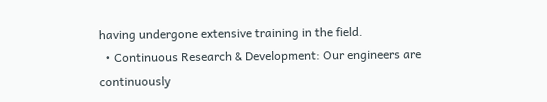having undergone extensive training in the field.
  • Continuous Research & Development: Our engineers are continuously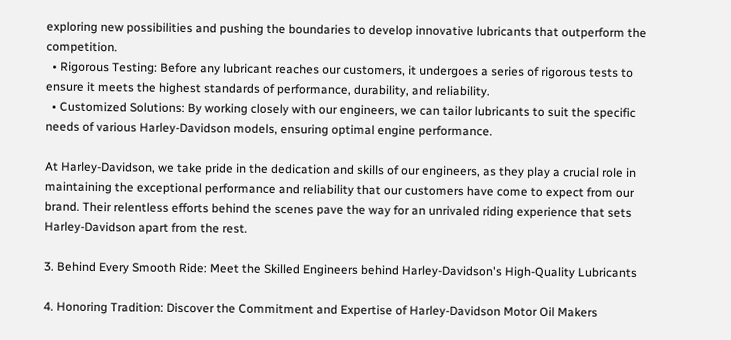exploring new possibilities and pushing the boundaries to develop innovative lubricants that outperform the competition.
  • Rigorous Testing: Before any lubricant reaches our customers, it undergoes a series of rigorous tests to ensure it meets the highest standards of performance, durability, and reliability.
  • Customized Solutions: By working closely with our engineers, we can tailor lubricants to suit the specific needs of various Harley-Davidson models, ensuring optimal engine performance.

At Harley-Davidson, we take pride in the dedication and skills of our engineers, as they play a crucial role in maintaining the exceptional performance and reliability that our customers have come to expect from our brand. Their relentless efforts behind the scenes pave the way for an unrivaled riding experience that sets Harley-Davidson apart from the rest.

3. Behind Every Smooth Ride: Meet the Skilled Engineers behind Harley-Davidson's High-Quality Lubricants

4. Honoring Tradition: Discover the Commitment and Expertise of Harley-Davidson Motor Oil Makers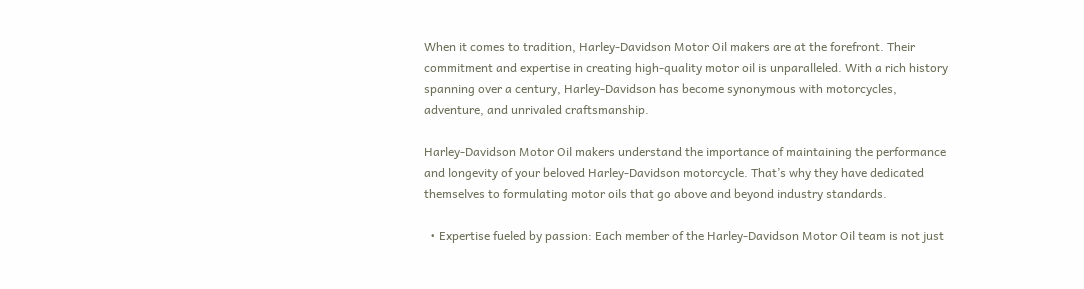When it comes to tradition, Harley-Davidson Motor Oil makers are at the forefront. Their commitment and expertise in creating high-quality motor oil is unparalleled. With a rich history spanning over a century, Harley-Davidson has become synonymous with motorcycles, adventure, and unrivaled craftsmanship.

Harley-Davidson Motor Oil makers understand the importance of maintaining the performance and longevity of your beloved Harley-Davidson motorcycle. That’s why they have dedicated themselves to formulating motor oils that go above and beyond industry standards.

  • Expertise fueled by passion: Each member of the Harley-Davidson Motor Oil team is not just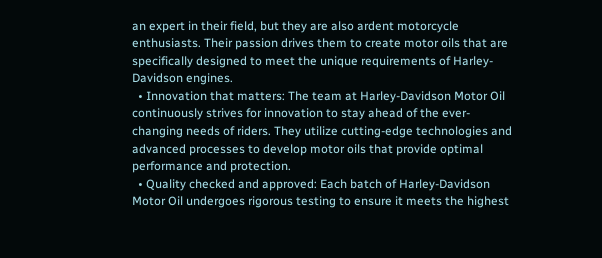an expert in their field, but they are also ardent motorcycle enthusiasts. Their passion drives them to create motor oils that are specifically designed to meet the unique requirements of Harley-Davidson engines.
  • Innovation that matters: The team at Harley-Davidson Motor Oil continuously strives for innovation to stay ahead of the ever-changing needs of riders. They utilize cutting-edge technologies and advanced processes to develop motor oils that provide optimal performance and protection.
  • Quality checked and approved: Each batch of Harley-Davidson Motor Oil undergoes rigorous testing to ensure it meets the highest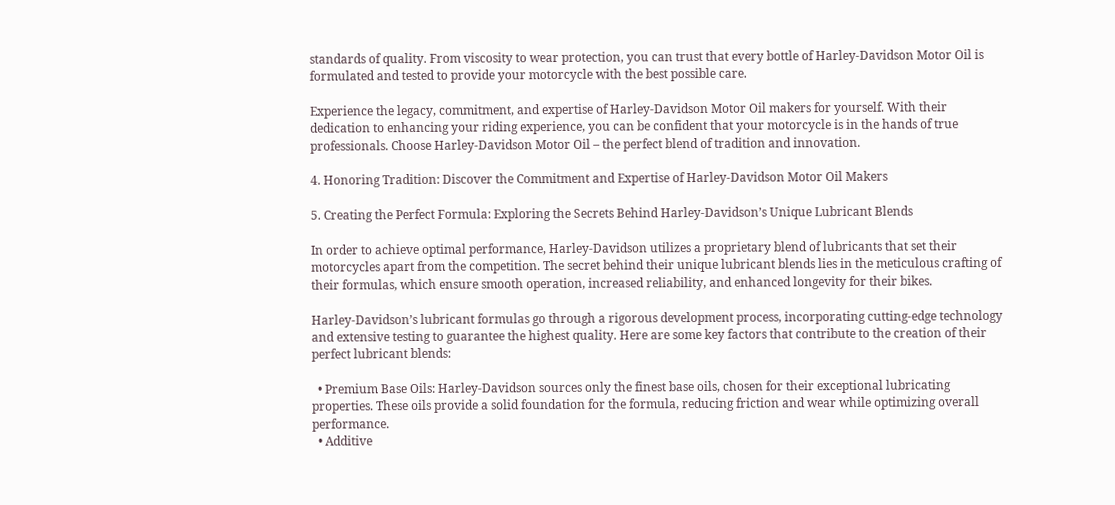standards of quality. From viscosity to wear protection, you can trust that every bottle of Harley-Davidson Motor Oil is formulated and tested to provide your motorcycle with the best possible care.

Experience the legacy, commitment, and expertise of Harley-Davidson Motor Oil makers for yourself. With their dedication to enhancing your riding experience, you can be confident that your motorcycle is in the hands of true professionals. Choose Harley-Davidson Motor Oil – the perfect blend of tradition and innovation.

4. Honoring Tradition: Discover the Commitment and Expertise of Harley-Davidson Motor Oil Makers

5. Creating the Perfect Formula: Exploring the Secrets Behind Harley-Davidson’s Unique Lubricant Blends

In order to achieve optimal performance, Harley-Davidson utilizes a proprietary blend of lubricants that set their motorcycles apart from the competition. The secret behind their unique lubricant blends lies in the meticulous crafting of their formulas, which ensure smooth operation, increased reliability, and enhanced longevity for their bikes.

Harley-Davidson’s lubricant formulas go through a rigorous development process, incorporating cutting-edge technology and extensive testing to guarantee the highest quality. Here are some key factors that contribute to the creation of their perfect lubricant blends:

  • Premium Base Oils: Harley-Davidson sources only the finest base oils, chosen for their exceptional lubricating properties. These oils provide a solid foundation for the formula, reducing friction and wear while optimizing overall performance.
  • Additive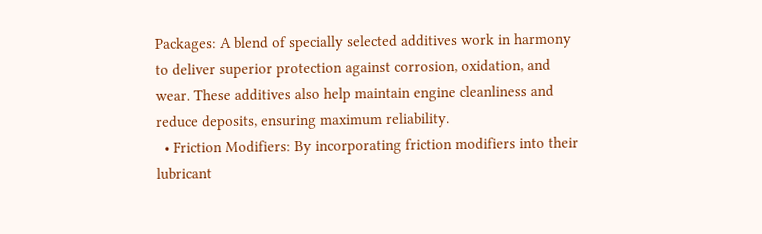Packages: A blend of specially selected additives work in harmony to deliver superior protection against corrosion, oxidation, and wear. These additives also help maintain engine cleanliness and reduce deposits, ensuring maximum reliability.
  • Friction Modifiers: By incorporating friction modifiers into their lubricant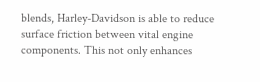blends, Harley-Davidson is able to reduce surface friction between vital engine components. This not only enhances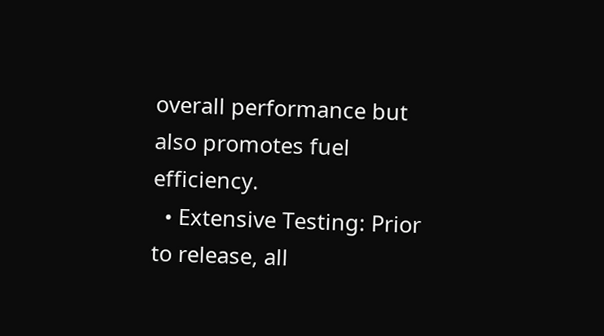overall performance but also promotes fuel efficiency.
  • Extensive Testing: Prior to release, all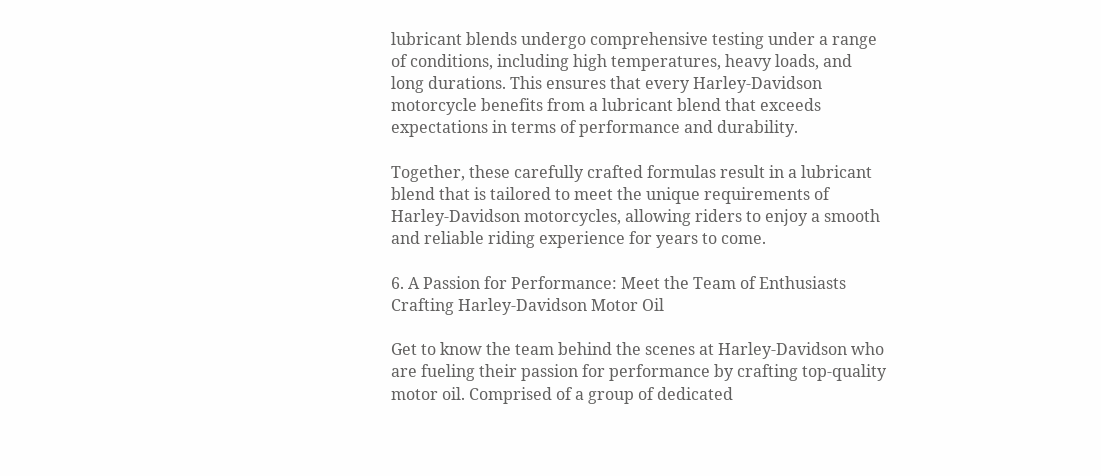lubricant blends undergo comprehensive testing under a range of conditions, including high temperatures, heavy loads, and long durations. This ensures that every Harley-Davidson motorcycle benefits from a lubricant blend that exceeds expectations in terms of performance and durability.

Together, these carefully crafted formulas result in a lubricant blend that is tailored to meet the unique requirements of Harley-Davidson motorcycles, allowing riders to enjoy a smooth and reliable riding experience for years to come.

6. A Passion for Performance: Meet the Team of Enthusiasts Crafting Harley-Davidson Motor Oil

Get to know the team behind the scenes at Harley-Davidson who are fueling their passion for performance by crafting top-quality motor oil. Comprised of a group of dedicated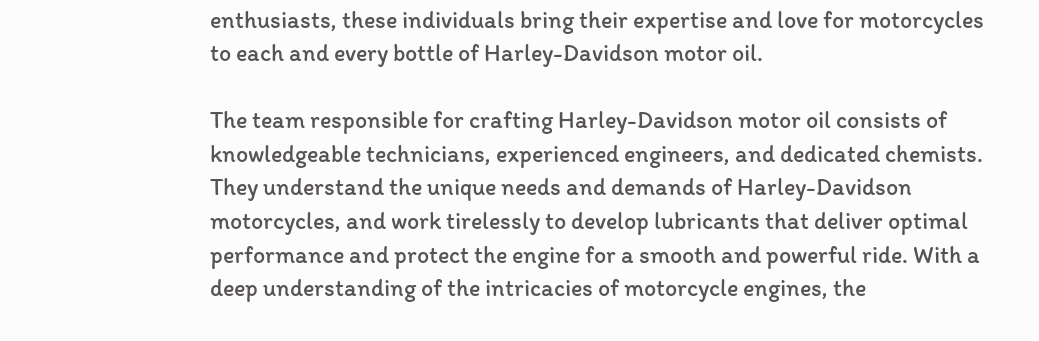enthusiasts, these individuals bring their expertise and love for motorcycles to each and every bottle of Harley-Davidson motor oil.

The team responsible for crafting Harley-Davidson motor oil consists of knowledgeable technicians, experienced engineers, and dedicated chemists. They understand the unique needs and demands of Harley-Davidson motorcycles, and work tirelessly to develop lubricants that deliver optimal performance and protect the engine for a smooth and powerful ride. With a deep understanding of the intricacies of motorcycle engines, the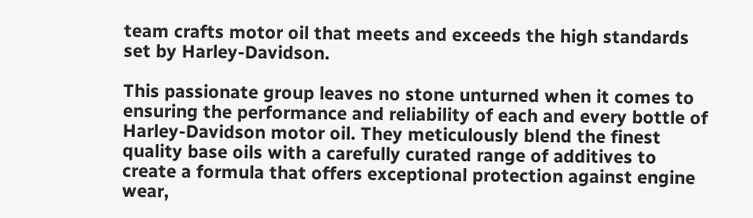team crafts motor oil that meets and exceeds the high standards set by Harley-Davidson.

This passionate group leaves no stone unturned when it comes to ensuring the performance and reliability of each and every bottle of Harley-Davidson motor oil. They meticulously blend the finest quality base oils with a carefully curated range of additives to create a formula that offers exceptional protection against engine wear,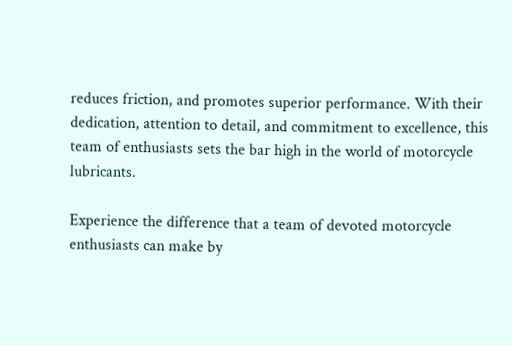reduces friction, and promotes superior performance. With their dedication, attention to detail, and commitment to excellence, this team of enthusiasts sets the bar high in the world of motorcycle lubricants.

Experience the difference that a team of devoted motorcycle enthusiasts can make by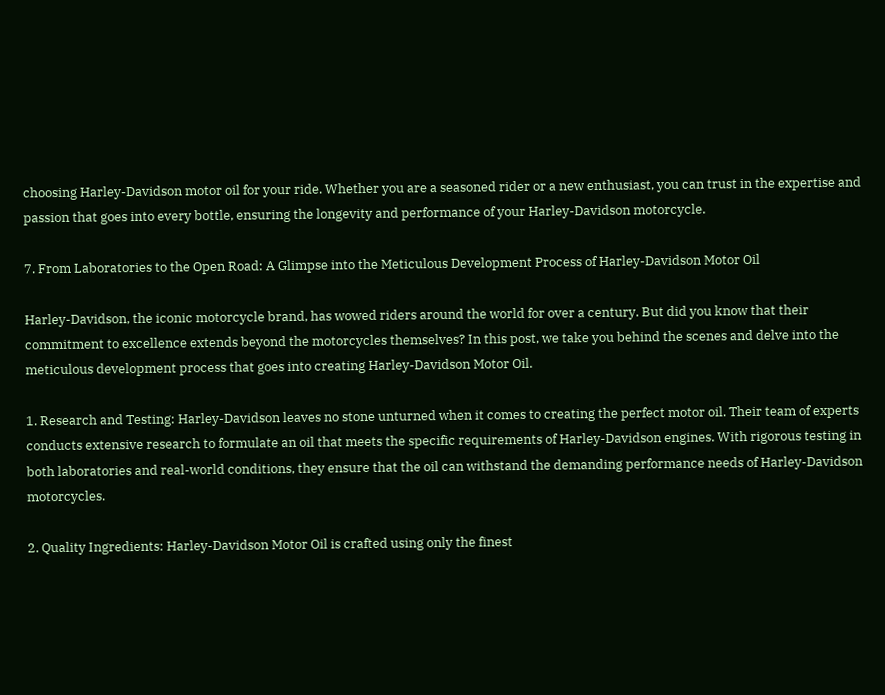choosing Harley-Davidson motor oil for your ride. Whether you are a seasoned rider or a new enthusiast, you can trust in the expertise and passion that goes into every bottle, ensuring the longevity and performance of your Harley-Davidson motorcycle.

7. From Laboratories to the Open Road: A Glimpse into the Meticulous Development Process of Harley-Davidson Motor Oil

Harley-Davidson, the iconic motorcycle brand, has wowed riders around the world for over a century. But did you know that their commitment to excellence extends beyond the motorcycles themselves? In this post, we take you behind the scenes and delve into the meticulous development process that goes into creating Harley-Davidson Motor Oil.

1. Research and Testing: Harley-Davidson leaves no stone unturned when it comes to creating the perfect motor oil. Their team of experts conducts extensive research to formulate an oil that meets the specific requirements of Harley-Davidson engines. With rigorous testing in both laboratories and real-world conditions, they ensure that the oil can withstand the demanding performance needs of Harley-Davidson motorcycles.

2. Quality Ingredients: Harley-Davidson Motor Oil is crafted using only the finest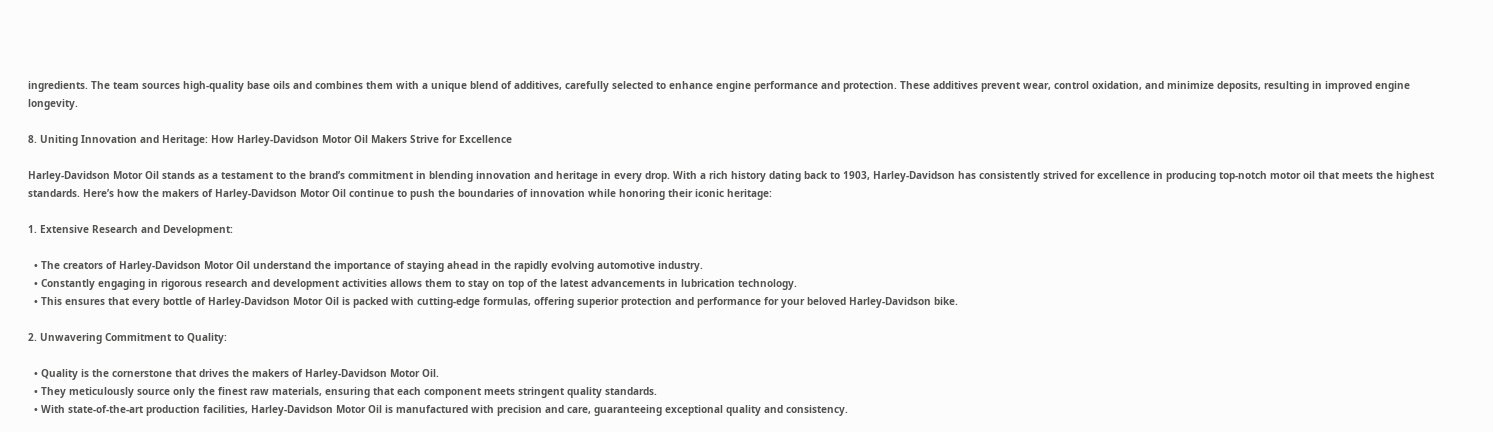ingredients. The team sources high-quality base oils and combines them with a unique blend of additives, carefully selected to enhance engine performance and protection. These additives prevent wear, control oxidation, and minimize deposits, resulting in improved engine longevity.

8. Uniting Innovation and Heritage: How Harley-Davidson Motor Oil Makers Strive for Excellence

Harley-Davidson Motor Oil stands as a testament to the brand’s commitment in blending innovation and heritage in every drop. With a rich history dating back to 1903, Harley-Davidson has consistently strived for excellence in producing top-notch motor oil that meets the highest standards. Here’s how the makers of Harley-Davidson Motor Oil continue to push the boundaries of innovation while honoring their iconic heritage:

1. Extensive Research and Development:

  • The creators of Harley-Davidson Motor Oil understand the importance of staying ahead in the rapidly evolving automotive industry.
  • Constantly engaging in rigorous research and development activities allows them to stay on top of the latest advancements in lubrication technology.
  • This ensures that every bottle of Harley-Davidson Motor Oil is packed with cutting-edge formulas, offering superior protection and performance for your beloved Harley-Davidson bike.

2. Unwavering Commitment to Quality:

  • Quality is the cornerstone that drives the makers of Harley-Davidson Motor Oil.
  • They meticulously source only the finest raw materials, ensuring that each component meets stringent quality standards.
  • With state-of-the-art production facilities, Harley-Davidson Motor Oil is manufactured with precision and care, guaranteeing exceptional quality and consistency.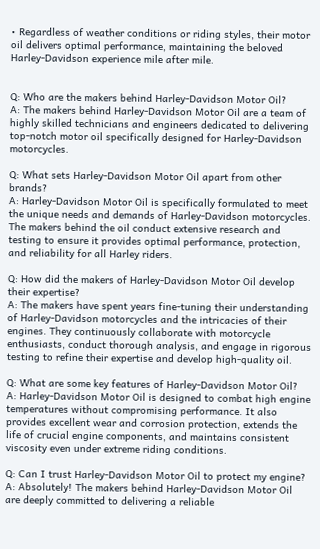• Regardless of weather conditions or riding styles, their motor oil delivers optimal performance, maintaining the beloved Harley-Davidson experience mile after mile.


Q: Who are the makers behind Harley-Davidson Motor Oil?
A: The makers behind Harley-Davidson Motor Oil are a team of highly skilled technicians and engineers dedicated to delivering top-notch motor oil specifically designed for Harley-Davidson motorcycles.

Q: What sets Harley-Davidson Motor Oil apart from other brands?
A: Harley-Davidson Motor Oil is specifically formulated to meet the unique needs and demands of Harley-Davidson motorcycles. The makers behind the oil conduct extensive research and testing to ensure it provides optimal performance, protection, and reliability for all Harley riders.

Q: How did the makers of Harley-Davidson Motor Oil develop their expertise?
A: The makers have spent years fine-tuning their understanding of Harley-Davidson motorcycles and the intricacies of their engines. They continuously collaborate with motorcycle enthusiasts, conduct thorough analysis, and engage in rigorous testing to refine their expertise and develop high-quality oil.

Q: What are some key features of Harley-Davidson Motor Oil?
A: Harley-Davidson Motor Oil is designed to combat high engine temperatures without compromising performance. It also provides excellent wear and corrosion protection, extends the life of crucial engine components, and maintains consistent viscosity even under extreme riding conditions.

Q: Can I trust Harley-Davidson Motor Oil to protect my engine?
A: Absolutely! The makers behind Harley-Davidson Motor Oil are deeply committed to delivering a reliable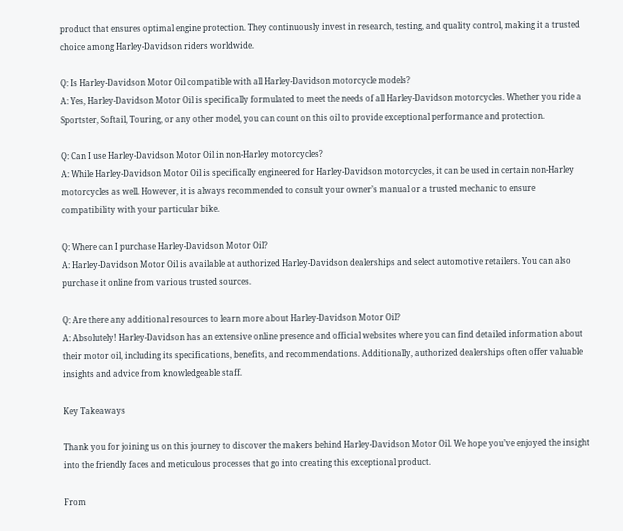product that ensures optimal engine protection. They continuously invest in research, testing, and quality control, making it a trusted choice among Harley-Davidson riders worldwide.

Q: Is Harley-Davidson Motor Oil compatible with all Harley-Davidson motorcycle models?
A: Yes, Harley-Davidson Motor Oil is specifically formulated to meet the needs of all Harley-Davidson motorcycles. Whether you ride a Sportster, Softail, Touring, or any other model, you can count on this oil to provide exceptional performance and protection.

Q: Can I use Harley-Davidson Motor Oil in non-Harley motorcycles?
A: While Harley-Davidson Motor Oil is specifically engineered for Harley-Davidson motorcycles, it can be used in certain non-Harley motorcycles as well. However, it is always recommended to consult your owner’s manual or a trusted mechanic to ensure compatibility with your particular bike.

Q: Where can I purchase Harley-Davidson Motor Oil?
A: Harley-Davidson Motor Oil is available at authorized Harley-Davidson dealerships and select automotive retailers. You can also purchase it online from various trusted sources.

Q: Are there any additional resources to learn more about Harley-Davidson Motor Oil?
A: Absolutely! Harley-Davidson has an extensive online presence and official websites where you can find detailed information about their motor oil, including its specifications, benefits, and recommendations. Additionally, authorized dealerships often offer valuable insights and advice from knowledgeable staff.

Key Takeaways

Thank you for joining us on this journey to discover the makers behind Harley-Davidson Motor Oil. We hope you’ve enjoyed the insight into the friendly faces and meticulous processes that go into creating this exceptional product.

From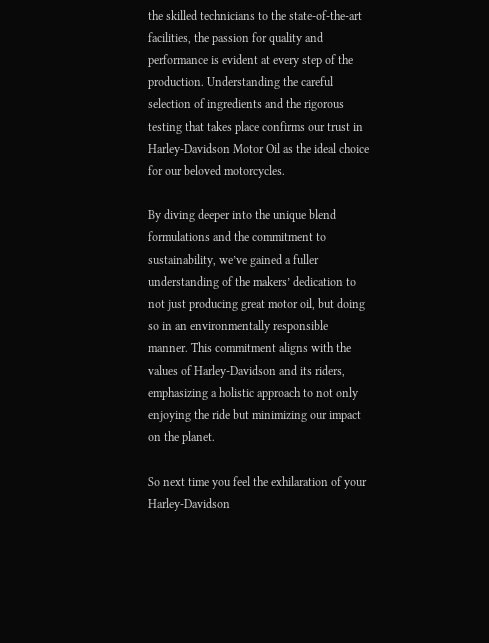the skilled technicians to the state-of-the-art facilities, the passion for quality and performance is evident at every step of the production. Understanding the careful selection of ingredients and the rigorous testing that takes place confirms our trust in Harley-Davidson Motor Oil as the ideal choice for our beloved motorcycles.

By diving deeper into the unique blend formulations and the commitment to sustainability, we’ve gained a fuller understanding of the makers’ dedication to not just producing great motor oil, but doing so in an environmentally responsible manner. This commitment aligns with the values of Harley-Davidson and its riders, emphasizing a holistic approach to not only enjoying the ride but minimizing our impact on the planet.

So next time you feel the exhilaration of your Harley-Davidson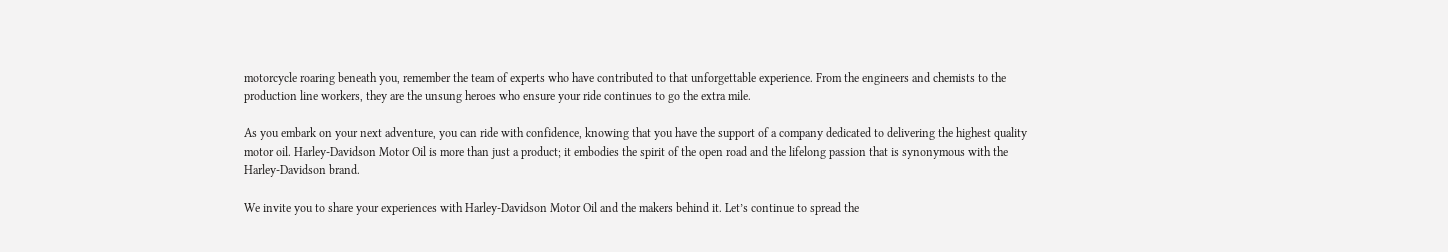motorcycle roaring beneath you, remember the team of experts who have contributed to that unforgettable experience. From the engineers and chemists to the production line workers, they are the unsung heroes who ensure your ride continues to go the extra mile.

As you embark on your next adventure, you can ride with confidence, knowing that you have the support of a company dedicated to delivering the highest quality motor oil. Harley-Davidson Motor Oil is more than just a product; it embodies the spirit of the open road and the lifelong passion that is synonymous with the Harley-Davidson brand.

We invite you to share your experiences with Harley-Davidson Motor Oil and the makers behind it. Let’s continue to spread the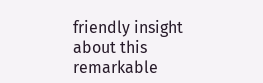friendly insight about this remarkable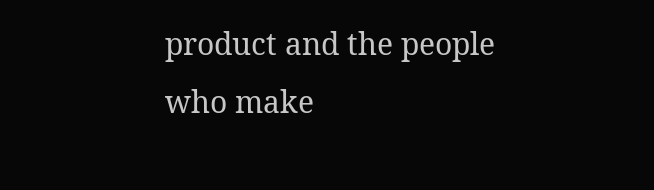product and the people who make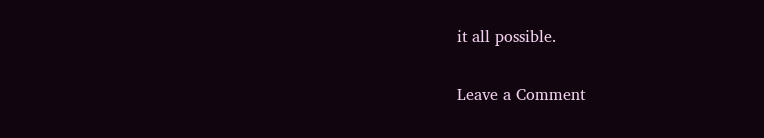it all possible.

Leave a Comment